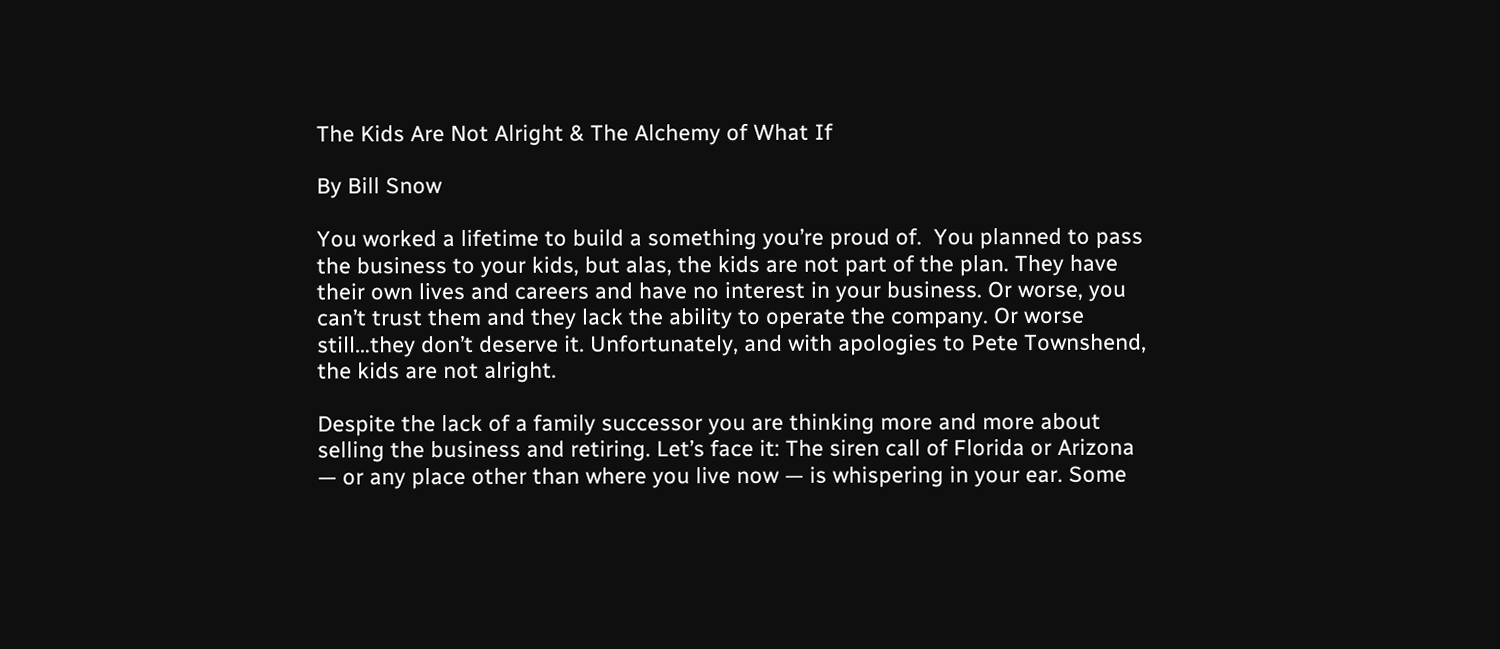The Kids Are Not Alright & The Alchemy of What If

By Bill Snow

You worked a lifetime to build a something you’re proud of.  You planned to pass the business to your kids, but alas, the kids are not part of the plan. They have their own lives and careers and have no interest in your business. Or worse, you can’t trust them and they lack the ability to operate the company. Or worse still…they don’t deserve it. Unfortunately, and with apologies to Pete Townshend, the kids are not alright.

Despite the lack of a family successor you are thinking more and more about selling the business and retiring. Let’s face it: The siren call of Florida or Arizona — or any place other than where you live now — is whispering in your ear. Some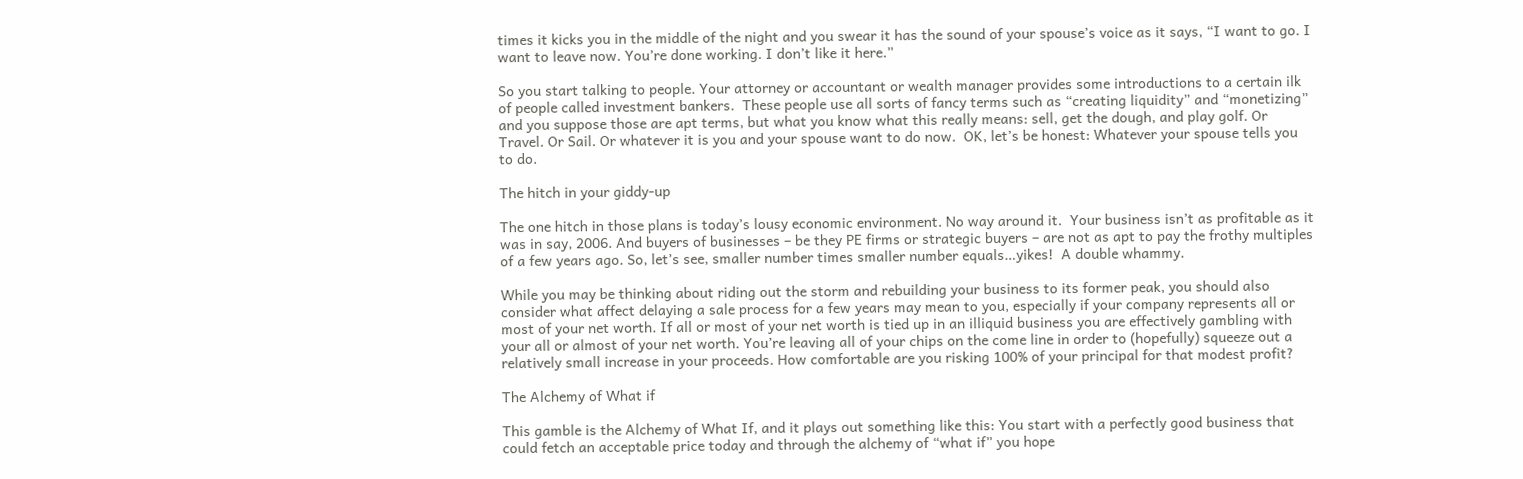times it kicks you in the middle of the night and you swear it has the sound of your spouse’s voice as it says, “I want to go. I want to leave now. You’re done working. I don’t like it here.”

So you start talking to people. Your attorney or accountant or wealth manager provides some introductions to a certain ilk of people called investment bankers.  These people use all sorts of fancy terms such as “creating liquidity” and “monetizing” and you suppose those are apt terms, but what you know what this really means: sell, get the dough, and play golf. Or Travel. Or Sail. Or whatever it is you and your spouse want to do now.  OK, let’s be honest: Whatever your spouse tells you to do.

The hitch in your giddy-up

The one hitch in those plans is today’s lousy economic environment. No way around it.  Your business isn’t as profitable as it was in say, 2006. And buyers of businesses – be they PE firms or strategic buyers – are not as apt to pay the frothy multiples of a few years ago. So, let’s see, smaller number times smaller number equals…yikes!  A double whammy.

While you may be thinking about riding out the storm and rebuilding your business to its former peak, you should also consider what affect delaying a sale process for a few years may mean to you, especially if your company represents all or most of your net worth. If all or most of your net worth is tied up in an illiquid business you are effectively gambling with your all or almost of your net worth. You’re leaving all of your chips on the come line in order to (hopefully) squeeze out a relatively small increase in your proceeds. How comfortable are you risking 100% of your principal for that modest profit?

The Alchemy of What if

This gamble is the Alchemy of What If, and it plays out something like this: You start with a perfectly good business that could fetch an acceptable price today and through the alchemy of “what if” you hope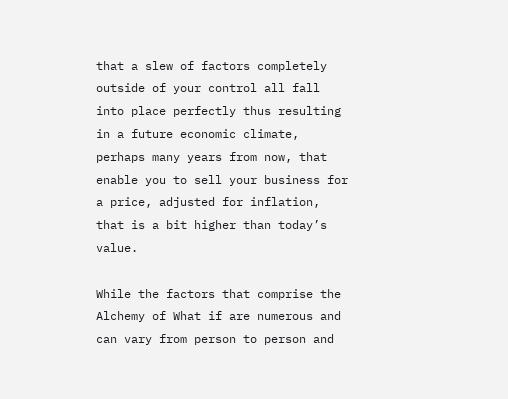that a slew of factors completely outside of your control all fall into place perfectly thus resulting in a future economic climate, perhaps many years from now, that enable you to sell your business for a price, adjusted for inflation, that is a bit higher than today’s value.

While the factors that comprise the Alchemy of What if are numerous and can vary from person to person and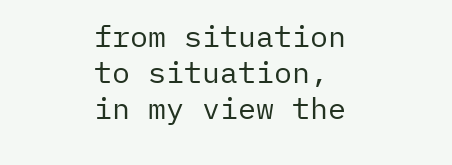from situation to situation, in my view the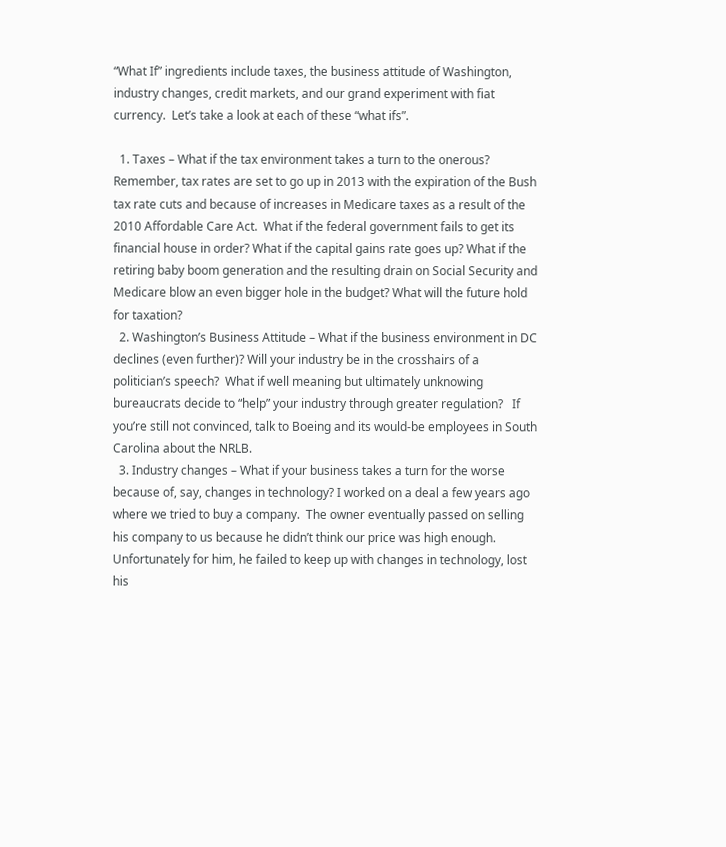“What If” ingredients include taxes, the business attitude of Washington, industry changes, credit markets, and our grand experiment with fiat currency.  Let’s take a look at each of these “what ifs”.

  1. Taxes – What if the tax environment takes a turn to the onerous? Remember, tax rates are set to go up in 2013 with the expiration of the Bush tax rate cuts and because of increases in Medicare taxes as a result of the 2010 Affordable Care Act.  What if the federal government fails to get its financial house in order? What if the capital gains rate goes up? What if the retiring baby boom generation and the resulting drain on Social Security and Medicare blow an even bigger hole in the budget? What will the future hold for taxation?
  2. Washington’s Business Attitude – What if the business environment in DC declines (even further)? Will your industry be in the crosshairs of a politician’s speech?  What if well meaning but ultimately unknowing bureaucrats decide to “help” your industry through greater regulation?   If you’re still not convinced, talk to Boeing and its would-be employees in South Carolina about the NRLB.
  3. Industry changes – What if your business takes a turn for the worse because of, say, changes in technology? I worked on a deal a few years ago where we tried to buy a company.  The owner eventually passed on selling his company to us because he didn’t think our price was high enough. Unfortunately for him, he failed to keep up with changes in technology, lost his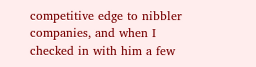competitive edge to nibbler companies, and when I checked in with him a few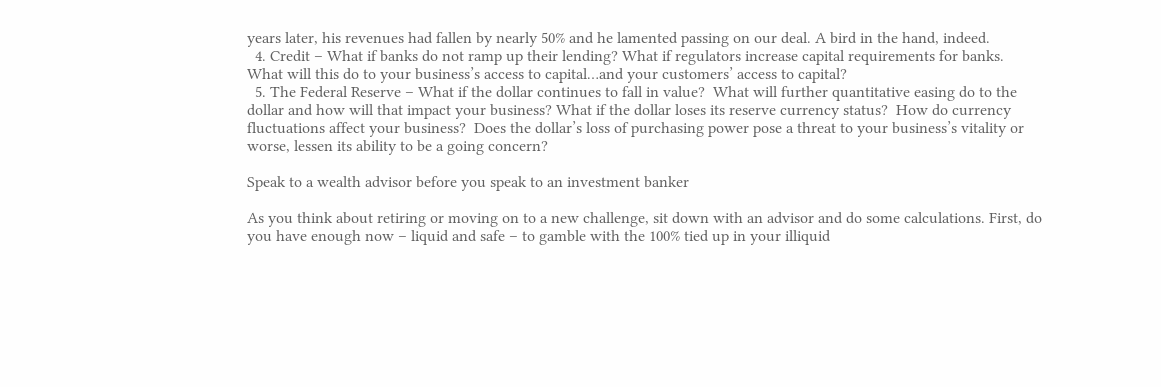years later, his revenues had fallen by nearly 50% and he lamented passing on our deal. A bird in the hand, indeed.
  4. Credit – What if banks do not ramp up their lending? What if regulators increase capital requirements for banks.  What will this do to your business’s access to capital…and your customers’ access to capital?
  5. The Federal Reserve – What if the dollar continues to fall in value?  What will further quantitative easing do to the dollar and how will that impact your business? What if the dollar loses its reserve currency status?  How do currency fluctuations affect your business?  Does the dollar’s loss of purchasing power pose a threat to your business’s vitality or worse, lessen its ability to be a going concern?

Speak to a wealth advisor before you speak to an investment banker

As you think about retiring or moving on to a new challenge, sit down with an advisor and do some calculations. First, do you have enough now – liquid and safe – to gamble with the 100% tied up in your illiquid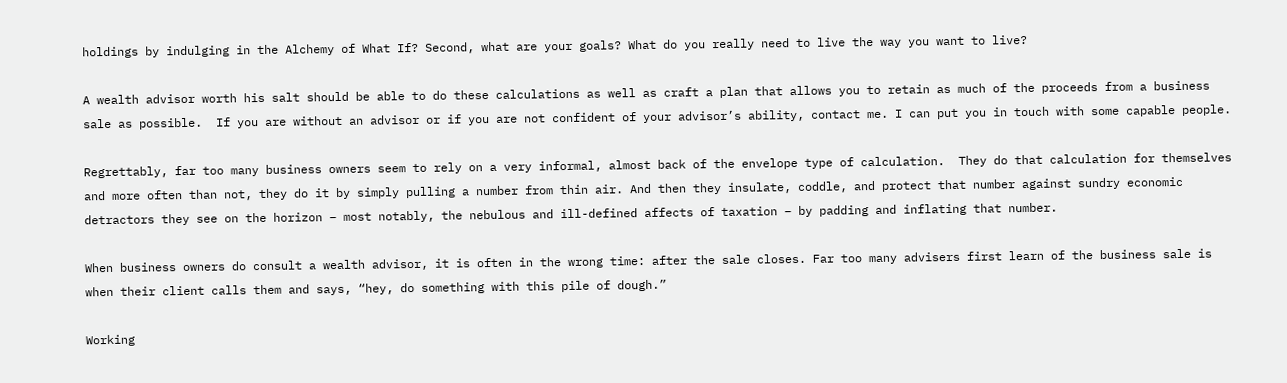holdings by indulging in the Alchemy of What If? Second, what are your goals? What do you really need to live the way you want to live?

A wealth advisor worth his salt should be able to do these calculations as well as craft a plan that allows you to retain as much of the proceeds from a business sale as possible.  If you are without an advisor or if you are not confident of your advisor’s ability, contact me. I can put you in touch with some capable people.

Regrettably, far too many business owners seem to rely on a very informal, almost back of the envelope type of calculation.  They do that calculation for themselves and more often than not, they do it by simply pulling a number from thin air. And then they insulate, coddle, and protect that number against sundry economic detractors they see on the horizon – most notably, the nebulous and ill-defined affects of taxation – by padding and inflating that number.

When business owners do consult a wealth advisor, it is often in the wrong time: after the sale closes. Far too many advisers first learn of the business sale is when their client calls them and says, “hey, do something with this pile of dough.”

Working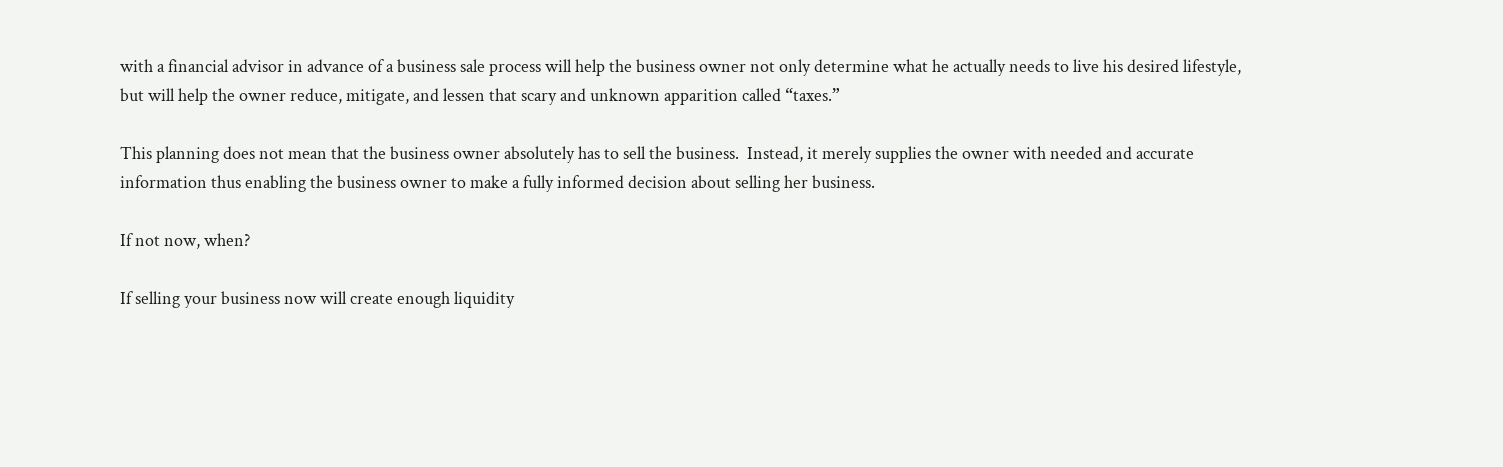with a financial advisor in advance of a business sale process will help the business owner not only determine what he actually needs to live his desired lifestyle, but will help the owner reduce, mitigate, and lessen that scary and unknown apparition called “taxes.”

This planning does not mean that the business owner absolutely has to sell the business.  Instead, it merely supplies the owner with needed and accurate information thus enabling the business owner to make a fully informed decision about selling her business.

If not now, when?

If selling your business now will create enough liquidity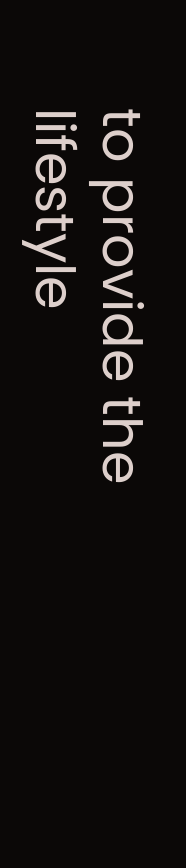to provide the lifestyle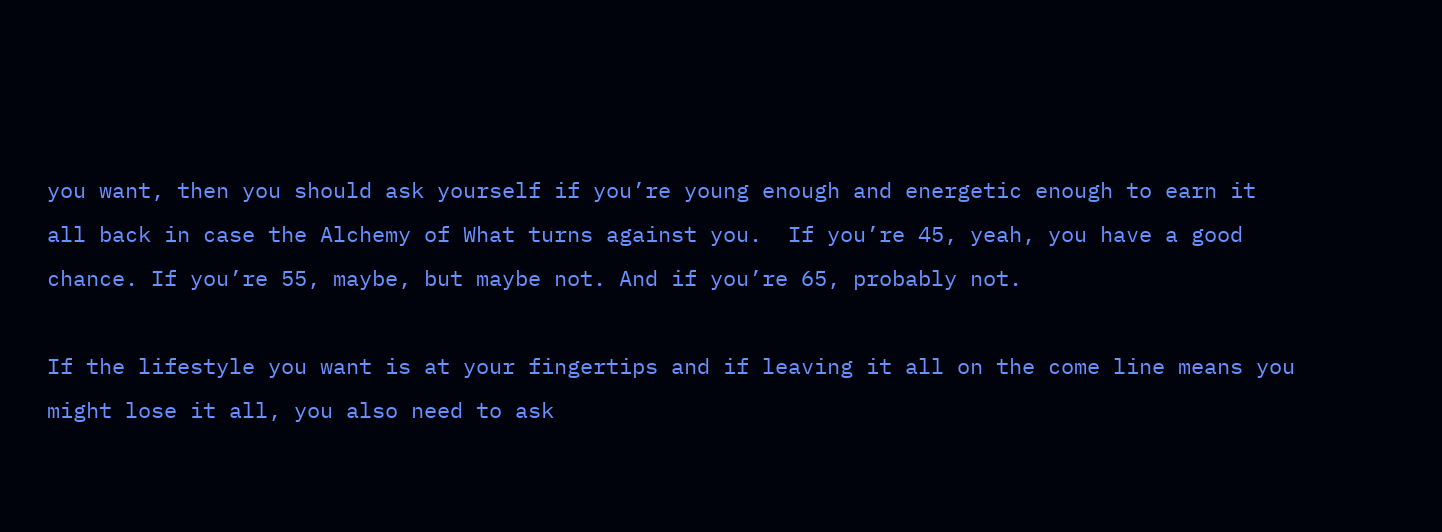you want, then you should ask yourself if you’re young enough and energetic enough to earn it all back in case the Alchemy of What turns against you.  If you’re 45, yeah, you have a good chance. If you’re 55, maybe, but maybe not. And if you’re 65, probably not.

If the lifestyle you want is at your fingertips and if leaving it all on the come line means you might lose it all, you also need to ask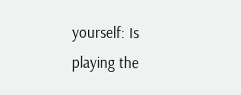yourself: Is playing the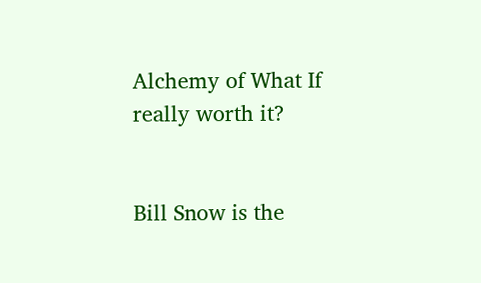Alchemy of What If really worth it?


Bill Snow is the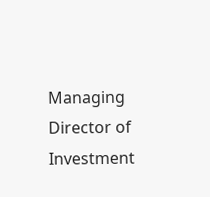Managing Director of Investment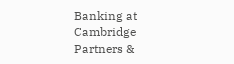Banking at Cambridge Partners &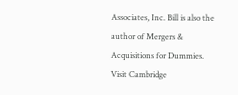Associates, Inc. Bill is also the author of Mergers & Acquisitions for Dummies. Visit Cambridge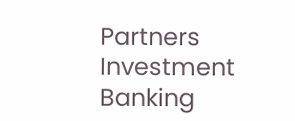Partners Investment Banking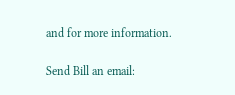and for more information.

Send Bill an email: